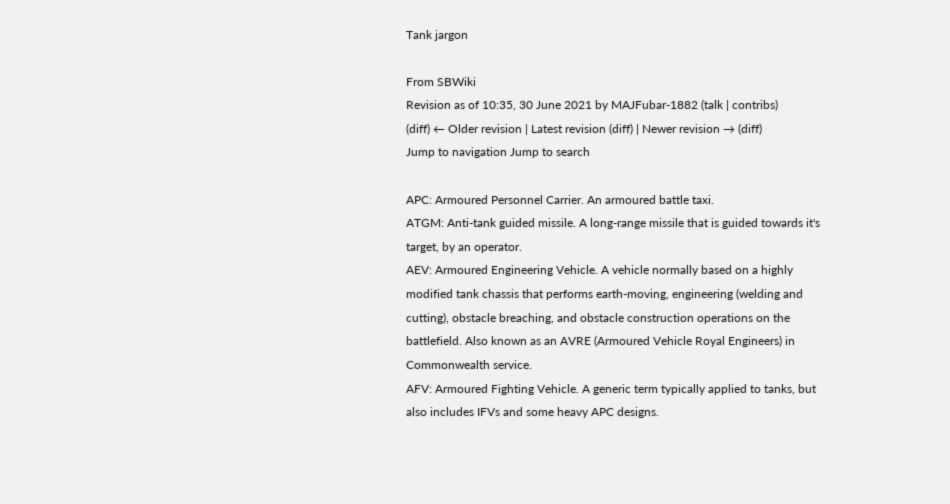Tank jargon

From SBWiki
Revision as of 10:35, 30 June 2021 by MAJFubar-1882 (talk | contribs)
(diff) ← Older revision | Latest revision (diff) | Newer revision → (diff)
Jump to navigation Jump to search

APC: Armoured Personnel Carrier. An armoured battle taxi.
ATGM: Anti-tank guided missile. A long-range missile that is guided towards it's target, by an operator.
AEV: Armoured Engineering Vehicle. A vehicle normally based on a highly modified tank chassis that performs earth-moving, engineering (welding and cutting), obstacle breaching, and obstacle construction operations on the battlefield. Also known as an AVRE (Armoured Vehicle Royal Engineers) in Commonwealth service.
AFV: Armoured Fighting Vehicle. A generic term typically applied to tanks, but also includes IFVs and some heavy APC designs.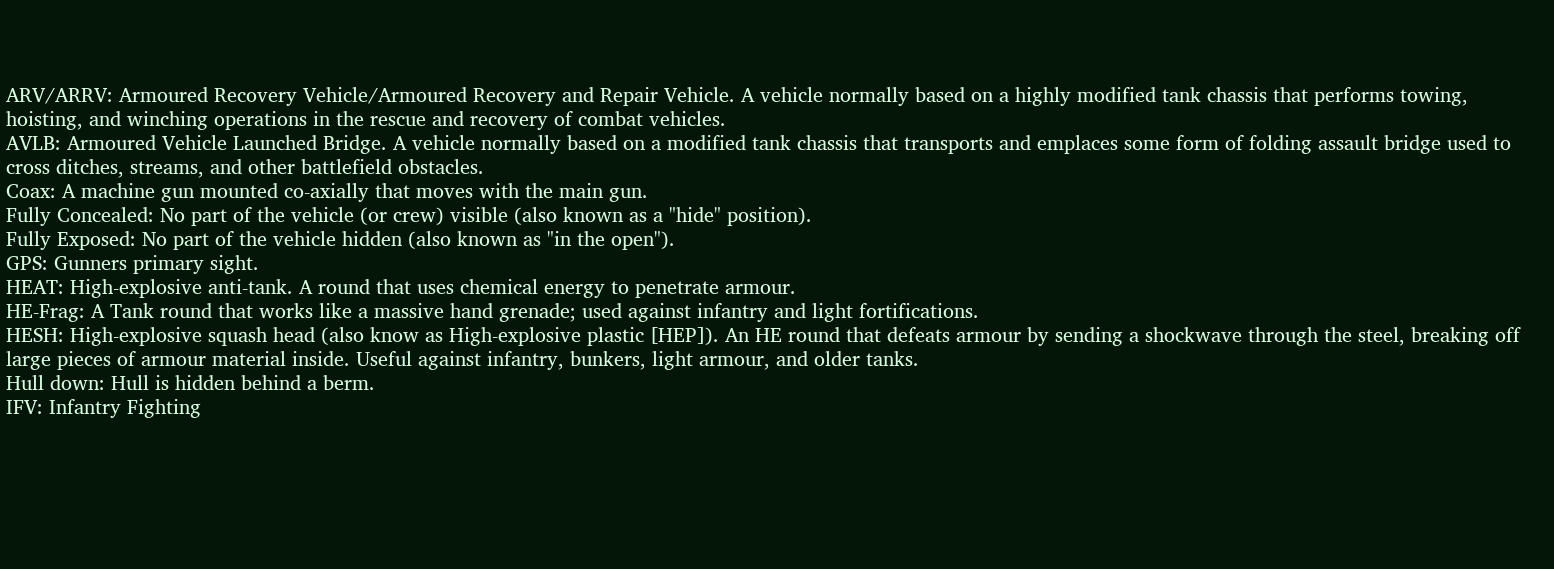ARV/ARRV: Armoured Recovery Vehicle/Armoured Recovery and Repair Vehicle. A vehicle normally based on a highly modified tank chassis that performs towing, hoisting, and winching operations in the rescue and recovery of combat vehicles.
AVLB: Armoured Vehicle Launched Bridge. A vehicle normally based on a modified tank chassis that transports and emplaces some form of folding assault bridge used to cross ditches, streams, and other battlefield obstacles.
Coax: A machine gun mounted co-axially that moves with the main gun.
Fully Concealed: No part of the vehicle (or crew) visible (also known as a "hide" position).
Fully Exposed: No part of the vehicle hidden (also known as "in the open").
GPS: Gunners primary sight.
HEAT: High-explosive anti-tank. A round that uses chemical energy to penetrate armour.
HE-Frag: A Tank round that works like a massive hand grenade; used against infantry and light fortifications.
HESH: High-explosive squash head (also know as High-explosive plastic [HEP]). An HE round that defeats armour by sending a shockwave through the steel, breaking off large pieces of armour material inside. Useful against infantry, bunkers, light armour, and older tanks.
Hull down: Hull is hidden behind a berm.
IFV: Infantry Fighting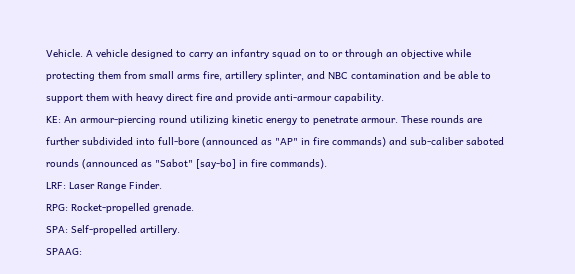Vehicle. A vehicle designed to carry an infantry squad on to or through an objective while protecting them from small arms fire, artillery splinter, and NBC contamination and be able to support them with heavy direct fire and provide anti-armour capability.
KE: An armour-piercing round utilizing kinetic energy to penetrate armour. These rounds are further subdivided into full-bore (announced as "AP" in fire commands) and sub-caliber saboted rounds (announced as "Sabot" [say-bo] in fire commands).
LRF: Laser Range Finder.
RPG: Rocket-propelled grenade.
SPA: Self-propelled artillery.
SPAAG: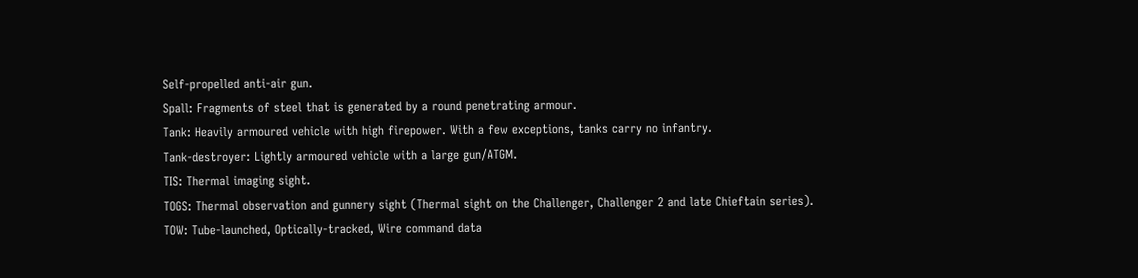Self-propelled anti-air gun.
Spall: Fragments of steel that is generated by a round penetrating armour.
Tank: Heavily armoured vehicle with high firepower. With a few exceptions, tanks carry no infantry.
Tank-destroyer: Lightly armoured vehicle with a large gun/ATGM.
TIS: Thermal imaging sight.
TOGS: Thermal observation and gunnery sight (Thermal sight on the Challenger, Challenger 2 and late Chieftain series).
TOW: Tube-launched, Optically-tracked, Wire command data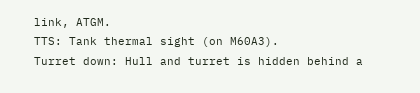link, ATGM.
TTS: Tank thermal sight (on M60A3).
Turret down: Hull and turret is hidden behind a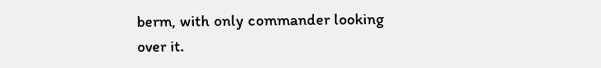berm, with only commander looking over it.